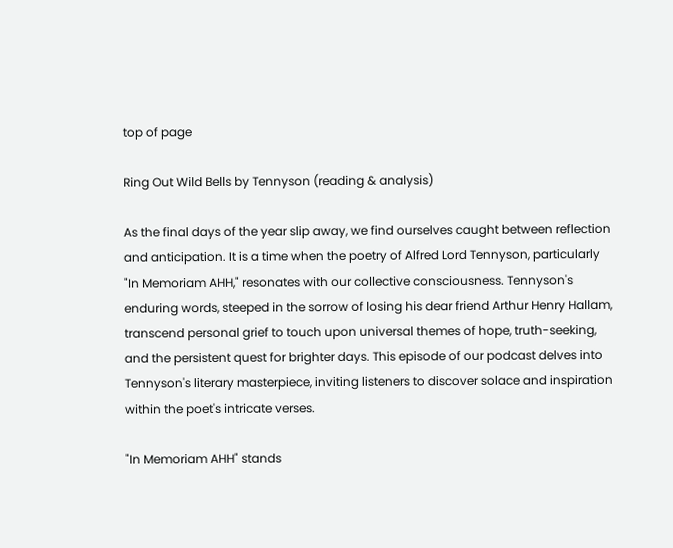top of page

Ring Out Wild Bells by Tennyson (reading & analysis)

As the final days of the year slip away, we find ourselves caught between reflection and anticipation. It is a time when the poetry of Alfred Lord Tennyson, particularly "In Memoriam AHH," resonates with our collective consciousness. Tennyson's enduring words, steeped in the sorrow of losing his dear friend Arthur Henry Hallam, transcend personal grief to touch upon universal themes of hope, truth-seeking, and the persistent quest for brighter days. This episode of our podcast delves into Tennyson's literary masterpiece, inviting listeners to discover solace and inspiration within the poet's intricate verses.

"In Memoriam AHH" stands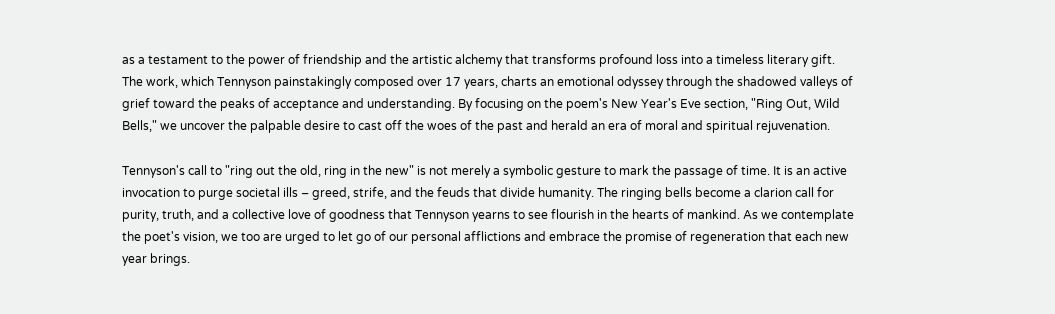as a testament to the power of friendship and the artistic alchemy that transforms profound loss into a timeless literary gift. The work, which Tennyson painstakingly composed over 17 years, charts an emotional odyssey through the shadowed valleys of grief toward the peaks of acceptance and understanding. By focusing on the poem's New Year's Eve section, "Ring Out, Wild Bells," we uncover the palpable desire to cast off the woes of the past and herald an era of moral and spiritual rejuvenation.

Tennyson's call to "ring out the old, ring in the new" is not merely a symbolic gesture to mark the passage of time. It is an active invocation to purge societal ills – greed, strife, and the feuds that divide humanity. The ringing bells become a clarion call for purity, truth, and a collective love of goodness that Tennyson yearns to see flourish in the hearts of mankind. As we contemplate the poet's vision, we too are urged to let go of our personal afflictions and embrace the promise of regeneration that each new year brings.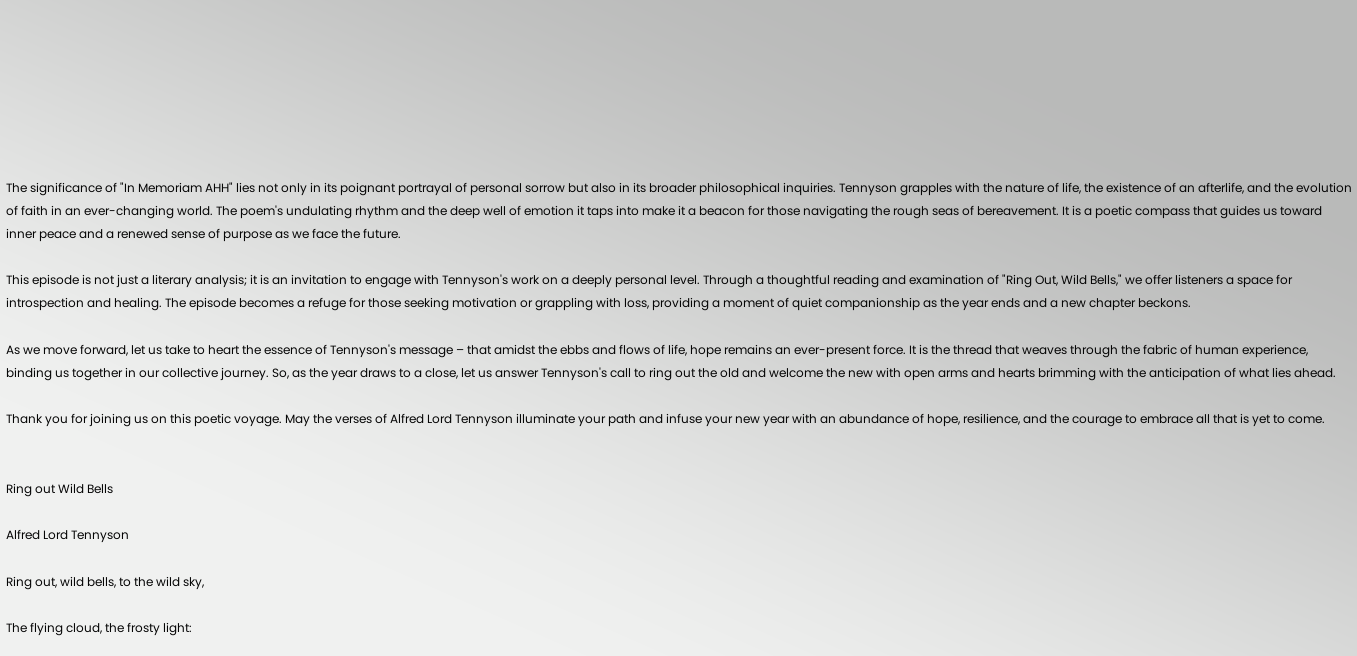The significance of "In Memoriam AHH" lies not only in its poignant portrayal of personal sorrow but also in its broader philosophical inquiries. Tennyson grapples with the nature of life, the existence of an afterlife, and the evolution of faith in an ever-changing world. The poem's undulating rhythm and the deep well of emotion it taps into make it a beacon for those navigating the rough seas of bereavement. It is a poetic compass that guides us toward inner peace and a renewed sense of purpose as we face the future.

This episode is not just a literary analysis; it is an invitation to engage with Tennyson's work on a deeply personal level. Through a thoughtful reading and examination of "Ring Out, Wild Bells," we offer listeners a space for introspection and healing. The episode becomes a refuge for those seeking motivation or grappling with loss, providing a moment of quiet companionship as the year ends and a new chapter beckons.

As we move forward, let us take to heart the essence of Tennyson's message – that amidst the ebbs and flows of life, hope remains an ever-present force. It is the thread that weaves through the fabric of human experience, binding us together in our collective journey. So, as the year draws to a close, let us answer Tennyson's call to ring out the old and welcome the new with open arms and hearts brimming with the anticipation of what lies ahead.

Thank you for joining us on this poetic voyage. May the verses of Alfred Lord Tennyson illuminate your path and infuse your new year with an abundance of hope, resilience, and the courage to embrace all that is yet to come.


Ring out Wild Bells

Alfred Lord Tennyson

Ring out, wild bells, to the wild sky,

The flying cloud, the frosty light: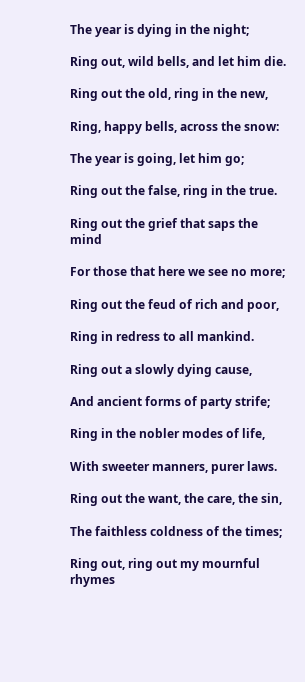The year is dying in the night;

Ring out, wild bells, and let him die.

Ring out the old, ring in the new,

Ring, happy bells, across the snow:

The year is going, let him go;

Ring out the false, ring in the true.

Ring out the grief that saps the mind

For those that here we see no more;

Ring out the feud of rich and poor,

Ring in redress to all mankind.

Ring out a slowly dying cause,

And ancient forms of party strife;

Ring in the nobler modes of life,

With sweeter manners, purer laws.

Ring out the want, the care, the sin,

The faithless coldness of the times;

Ring out, ring out my mournful rhymes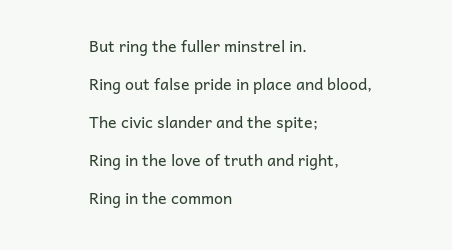But ring the fuller minstrel in.

Ring out false pride in place and blood,

The civic slander and the spite;

Ring in the love of truth and right,

Ring in the common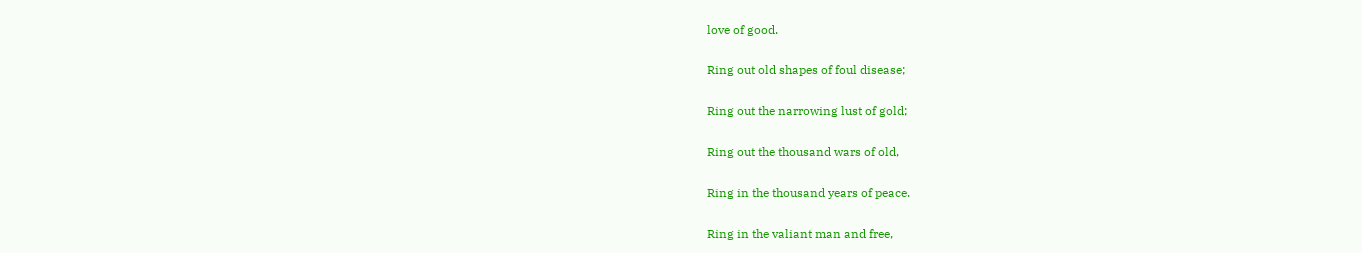love of good.

Ring out old shapes of foul disease;

Ring out the narrowing lust of gold;

Ring out the thousand wars of old,

Ring in the thousand years of peace.

Ring in the valiant man and free,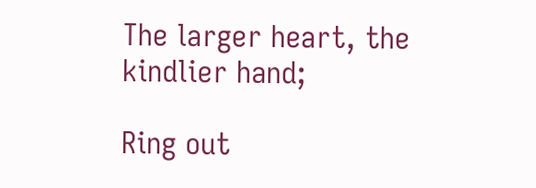The larger heart, the kindlier hand;

Ring out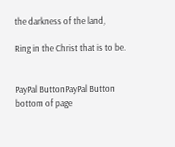the darkness of the land,

Ring in the Christ that is to be.


PayPal ButtonPayPal Button
bottom of page